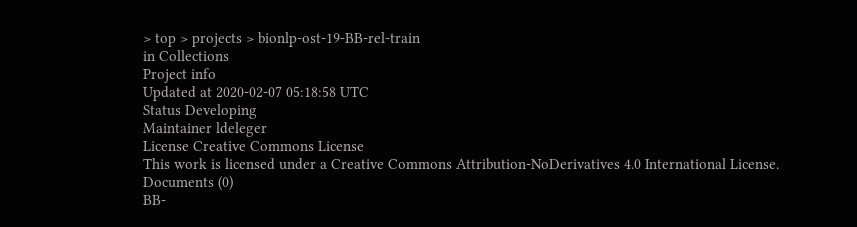> top > projects > bionlp-ost-19-BB-rel-train
in Collections
Project info
Updated at 2020-02-07 05:18:58 UTC
Status Developing
Maintainer ldeleger
License Creative Commons License
This work is licensed under a Creative Commons Attribution-NoDerivatives 4.0 International License.
Documents (0)
BB-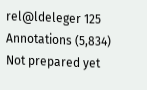rel@ldeleger 125
Annotations (5,834)
Not prepared yet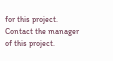for this project.
Contact the manager of this project.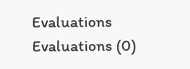Evaluations Evaluations (0)